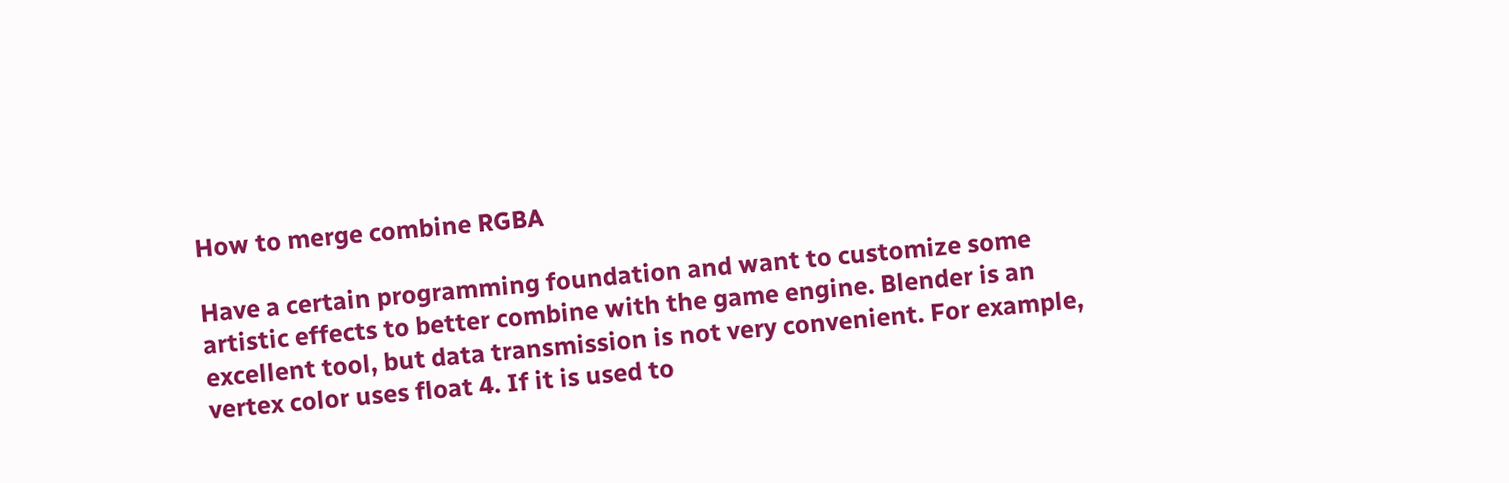How to merge combine RGBA

Have a certain programming foundation and want to customize some artistic effects to better combine with the game engine. Blender is an excellent tool, but data transmission is not very convenient. For example, vertex color uses float 4. If it is used to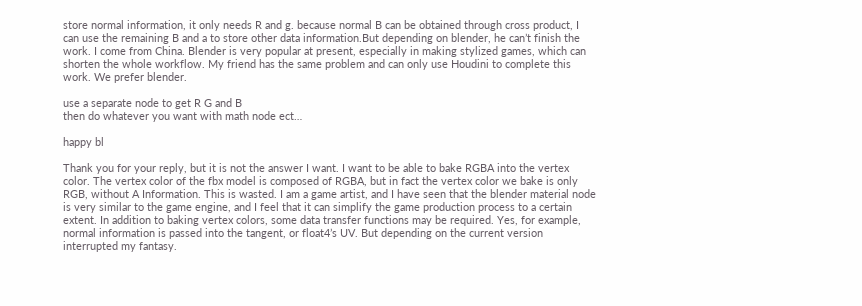store normal information, it only needs R and g. because normal B can be obtained through cross product, I can use the remaining B and a to store other data information.But depending on blender, he can’t finish the work. I come from China. Blender is very popular at present, especially in making stylized games, which can shorten the whole workflow. My friend has the same problem and can only use Houdini to complete this work. We prefer blender.

use a separate node to get R G and B
then do whatever you want with math node ect…

happy bl

Thank you for your reply, but it is not the answer I want. I want to be able to bake RGBA into the vertex color. The vertex color of the fbx model is composed of RGBA, but in fact the vertex color we bake is only RGB, without A Information. This is wasted. I am a game artist, and I have seen that the blender material node is very similar to the game engine, and I feel that it can simplify the game production process to a certain extent. In addition to baking vertex colors, some data transfer functions may be required. Yes, for example, normal information is passed into the tangent, or float4’s UV. But depending on the current version interrupted my fantasy.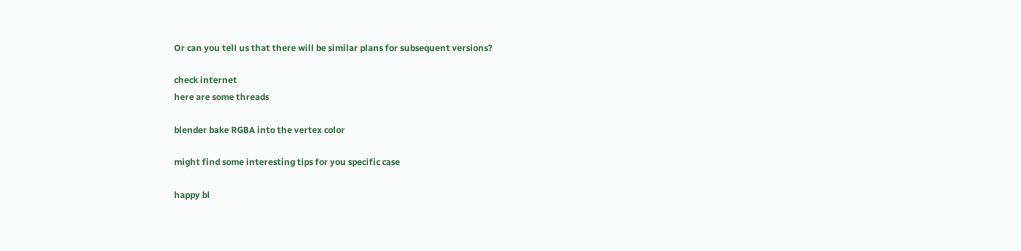Or can you tell us that there will be similar plans for subsequent versions?

check internet
here are some threads

blender bake RGBA into the vertex color

might find some interesting tips for you specific case

happy bl